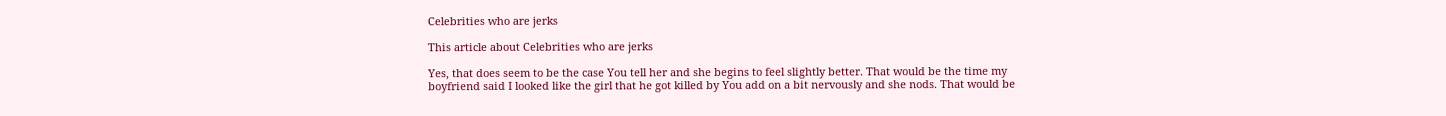Celebrities who are jerks

This article about Celebrities who are jerks

Yes, that does seem to be the case You tell her and she begins to feel slightly better. That would be the time my boyfriend said I looked like the girl that he got killed by You add on a bit nervously and she nods. That would be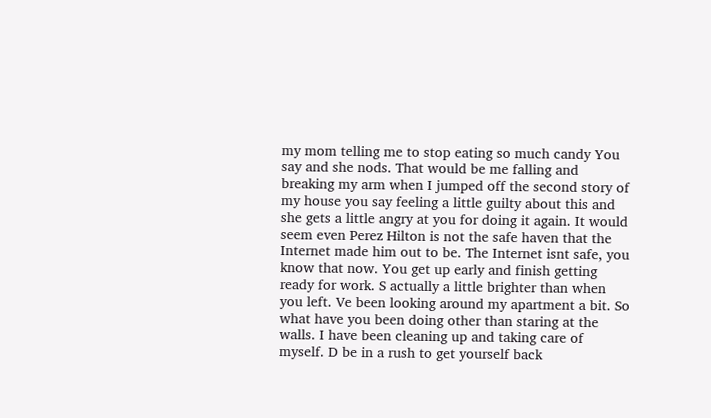my mom telling me to stop eating so much candy You say and she nods. That would be me falling and breaking my arm when I jumped off the second story of my house you say feeling a little guilty about this and she gets a little angry at you for doing it again. It would seem even Perez Hilton is not the safe haven that the Internet made him out to be. The Internet isnt safe, you know that now. You get up early and finish getting ready for work. S actually a little brighter than when you left. Ve been looking around my apartment a bit. So what have you been doing other than staring at the walls. I have been cleaning up and taking care of myself. D be in a rush to get yourself back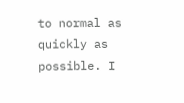to normal as quickly as possible. I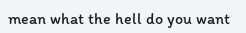mean what the hell do you want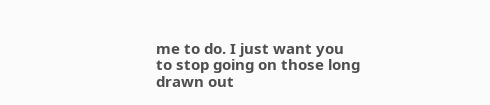me to do. I just want you to stop going on those long drawn out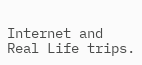Internet and Real Life trips.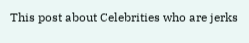This post about Celebrities who are jerks